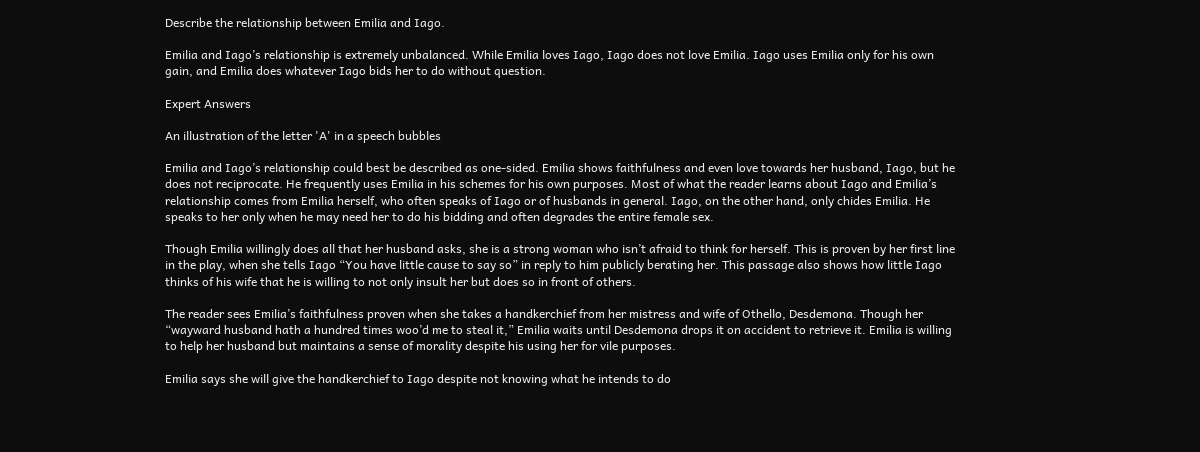Describe the relationship between Emilia and Iago.

Emilia and Iago’s relationship is extremely unbalanced. While Emilia loves Iago, Iago does not love Emilia. Iago uses Emilia only for his own gain, and Emilia does whatever Iago bids her to do without question.

Expert Answers

An illustration of the letter 'A' in a speech bubbles

Emilia and Iago’s relationship could best be described as one-sided. Emilia shows faithfulness and even love towards her husband, Iago, but he does not reciprocate. He frequently uses Emilia in his schemes for his own purposes. Most of what the reader learns about Iago and Emilia’s relationship comes from Emilia herself, who often speaks of Iago or of husbands in general. Iago, on the other hand, only chides Emilia. He speaks to her only when he may need her to do his bidding and often degrades the entire female sex.

Though Emilia willingly does all that her husband asks, she is a strong woman who isn’t afraid to think for herself. This is proven by her first line in the play, when she tells Iago “You have little cause to say so” in reply to him publicly berating her. This passage also shows how little Iago thinks of his wife that he is willing to not only insult her but does so in front of others.

The reader sees Emilia’s faithfulness proven when she takes a handkerchief from her mistress and wife of Othello, Desdemona. Though her “wayward husband hath a hundred times woo’d me to steal it,” Emilia waits until Desdemona drops it on accident to retrieve it. Emilia is willing to help her husband but maintains a sense of morality despite his using her for vile purposes.

Emilia says she will give the handkerchief to Iago despite not knowing what he intends to do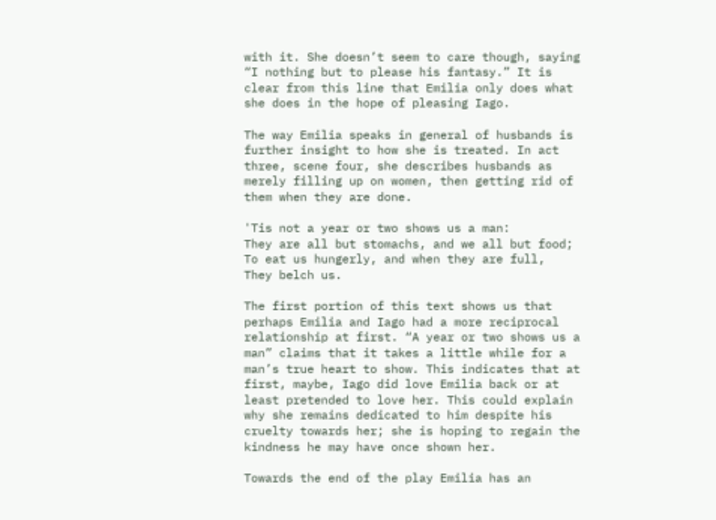with it. She doesn’t seem to care though, saying “I nothing but to please his fantasy.” It is clear from this line that Emilia only does what she does in the hope of pleasing Iago.

The way Emilia speaks in general of husbands is further insight to how she is treated. In act three, scene four, she describes husbands as merely filling up on women, then getting rid of them when they are done.

'Tis not a year or two shows us a man:
They are all but stomachs, and we all but food;
To eat us hungerly, and when they are full,
They belch us.

The first portion of this text shows us that perhaps Emilia and Iago had a more reciprocal relationship at first. “A year or two shows us a man” claims that it takes a little while for a man’s true heart to show. This indicates that at first, maybe, Iago did love Emilia back or at least pretended to love her. This could explain why she remains dedicated to him despite his cruelty towards her; she is hoping to regain the kindness he may have once shown her.

Towards the end of the play Emilia has an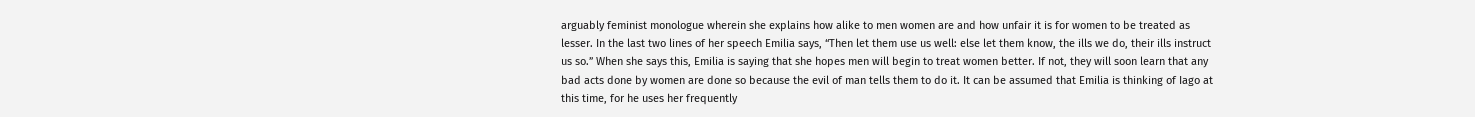arguably feminist monologue wherein she explains how alike to men women are and how unfair it is for women to be treated as lesser. In the last two lines of her speech Emilia says, “Then let them use us well: else let them know, the ills we do, their ills instruct us so.” When she says this, Emilia is saying that she hopes men will begin to treat women better. If not, they will soon learn that any bad acts done by women are done so because the evil of man tells them to do it. It can be assumed that Emilia is thinking of Iago at this time, for he uses her frequently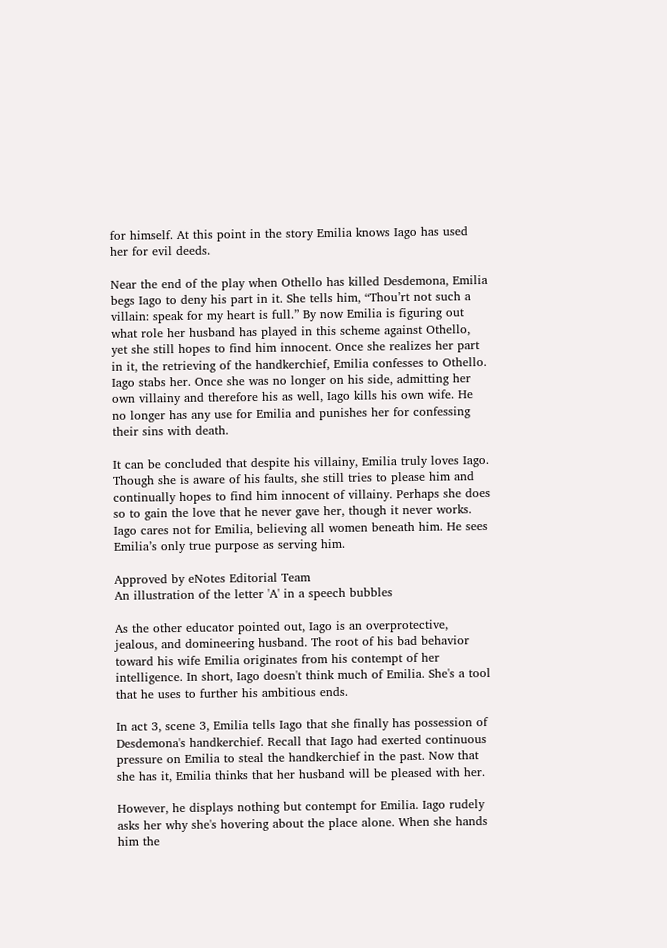for himself. At this point in the story Emilia knows Iago has used her for evil deeds.

Near the end of the play when Othello has killed Desdemona, Emilia begs Iago to deny his part in it. She tells him, “Thou’rt not such a villain: speak for my heart is full.” By now Emilia is figuring out what role her husband has played in this scheme against Othello, yet she still hopes to find him innocent. Once she realizes her part in it, the retrieving of the handkerchief, Emilia confesses to Othello. Iago stabs her. Once she was no longer on his side, admitting her own villainy and therefore his as well, Iago kills his own wife. He no longer has any use for Emilia and punishes her for confessing their sins with death.

It can be concluded that despite his villainy, Emilia truly loves Iago. Though she is aware of his faults, she still tries to please him and continually hopes to find him innocent of villainy. Perhaps she does so to gain the love that he never gave her, though it never works. Iago cares not for Emilia, believing all women beneath him. He sees Emilia’s only true purpose as serving him.

Approved by eNotes Editorial Team
An illustration of the letter 'A' in a speech bubbles

As the other educator pointed out, Iago is an overprotective, jealous, and domineering husband. The root of his bad behavior toward his wife Emilia originates from his contempt of her intelligence. In short, Iago doesn't think much of Emilia. She's a tool that he uses to further his ambitious ends.

In act 3, scene 3, Emilia tells Iago that she finally has possession of Desdemona's handkerchief. Recall that Iago had exerted continuous pressure on Emilia to steal the handkerchief in the past. Now that she has it, Emilia thinks that her husband will be pleased with her.

However, he displays nothing but contempt for Emilia. Iago rudely asks her why she's hovering about the place alone. When she hands him the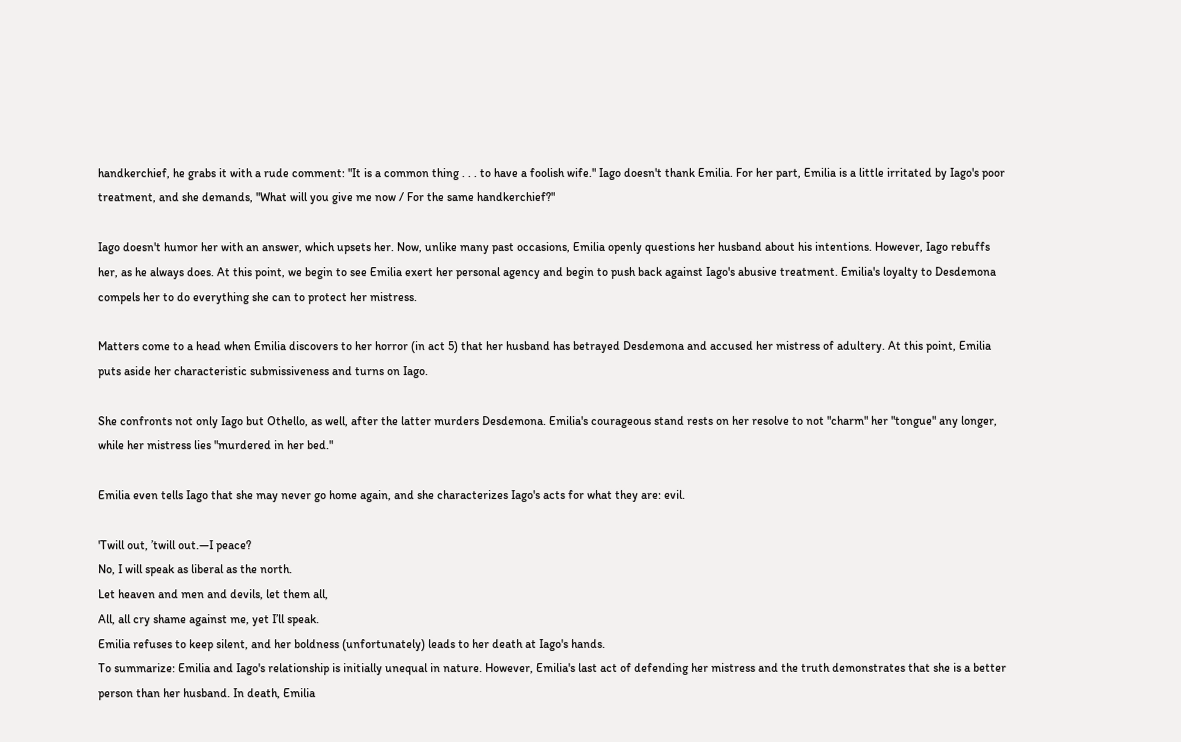handkerchief, he grabs it with a rude comment: "It is a common thing . . . to have a foolish wife." Iago doesn't thank Emilia. For her part, Emilia is a little irritated by Iago's poor treatment, and she demands, "What will you give me now / For the same handkerchief?"

Iago doesn't humor her with an answer, which upsets her. Now, unlike many past occasions, Emilia openly questions her husband about his intentions. However, Iago rebuffs her, as he always does. At this point, we begin to see Emilia exert her personal agency and begin to push back against Iago's abusive treatment. Emilia's loyalty to Desdemona compels her to do everything she can to protect her mistress.

Matters come to a head when Emilia discovers to her horror (in act 5) that her husband has betrayed Desdemona and accused her mistress of adultery. At this point, Emilia puts aside her characteristic submissiveness and turns on Iago.

She confronts not only Iago but Othello, as well, after the latter murders Desdemona. Emilia's courageous stand rests on her resolve to not "charm" her "tongue" any longer, while her mistress lies "murdered in her bed."

Emilia even tells Iago that she may never go home again, and she characterizes Iago's acts for what they are: evil.

'Twill out, ’twill out.—I peace?
No, I will speak as liberal as the north.
Let heaven and men and devils, let them all,
All, all cry shame against me, yet I’ll speak.
Emilia refuses to keep silent, and her boldness (unfortunately) leads to her death at Iago's hands.
To summarize: Emilia and Iago's relationship is initially unequal in nature. However, Emilia's last act of defending her mistress and the truth demonstrates that she is a better person than her husband. In death, Emilia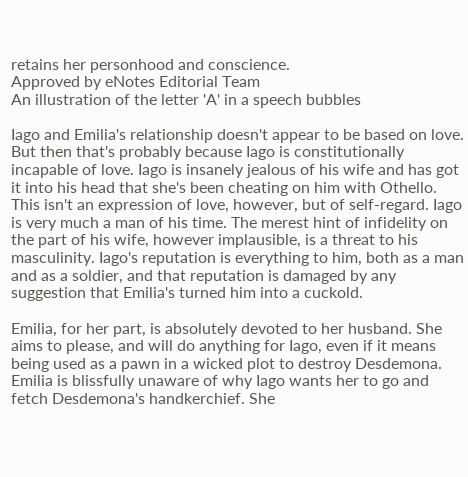retains her personhood and conscience.
Approved by eNotes Editorial Team
An illustration of the letter 'A' in a speech bubbles

Iago and Emilia's relationship doesn't appear to be based on love. But then that's probably because Iago is constitutionally incapable of love. Iago is insanely jealous of his wife and has got it into his head that she's been cheating on him with Othello. This isn't an expression of love, however, but of self-regard. Iago is very much a man of his time. The merest hint of infidelity on the part of his wife, however implausible, is a threat to his masculinity. Iago's reputation is everything to him, both as a man and as a soldier, and that reputation is damaged by any suggestion that Emilia's turned him into a cuckold.

Emilia, for her part, is absolutely devoted to her husband. She aims to please, and will do anything for Iago, even if it means being used as a pawn in a wicked plot to destroy Desdemona. Emilia is blissfully unaware of why Iago wants her to go and fetch Desdemona's handkerchief. She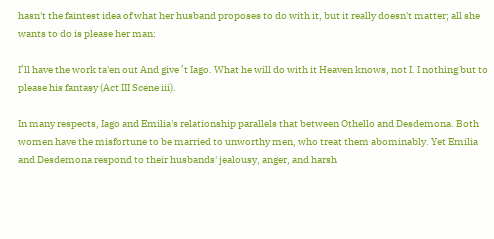hasn't the faintest idea of what her husband proposes to do with it, but it really doesn't matter; all she wants to do is please her man:

I’ll have the work ta'en out And give ’t Iago. What he will do with it Heaven knows, not I. I nothing but to please his fantasy (Act III Scene iii).

In many respects, Iago and Emilia's relationship parallels that between Othello and Desdemona. Both women have the misfortune to be married to unworthy men, who treat them abominably. Yet Emilia and Desdemona respond to their husbands' jealousy, anger, and harsh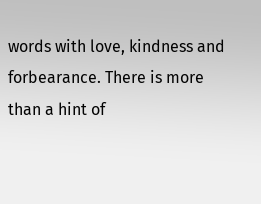words with love, kindness and forbearance. There is more than a hint of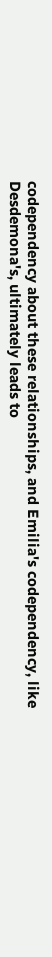codependency about these relationships, and Emilia's codependency, like Desdemona's, ultimately leads to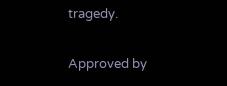tragedy.

Approved by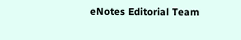eNotes Editorial Team